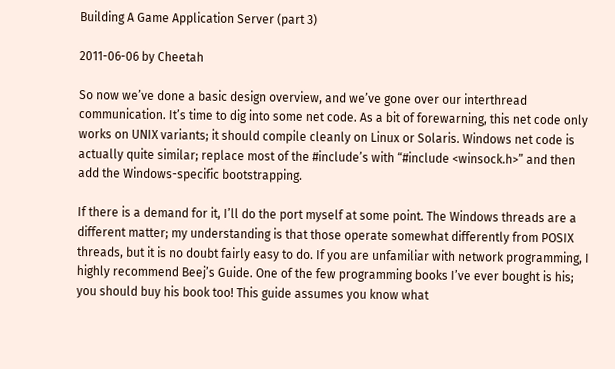Building A Game Application Server (part 3)

2011-06-06 by Cheetah

So now we’ve done a basic design overview, and we’ve gone over our interthread communication. It’s time to dig into some net code. As a bit of forewarning, this net code only works on UNIX variants; it should compile cleanly on Linux or Solaris. Windows net code is actually quite similar; replace most of the #include’s with “#include <winsock.h>” and then add the Windows-specific bootstrapping.

If there is a demand for it, I’ll do the port myself at some point. The Windows threads are a different matter; my understanding is that those operate somewhat differently from POSIX threads, but it is no doubt fairly easy to do. If you are unfamiliar with network programming, I highly recommend Beej’s Guide. One of the few programming books I’ve ever bought is his; you should buy his book too! This guide assumes you know what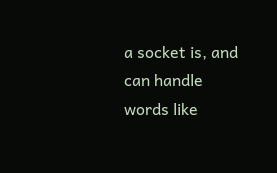a socket is, and can handle words like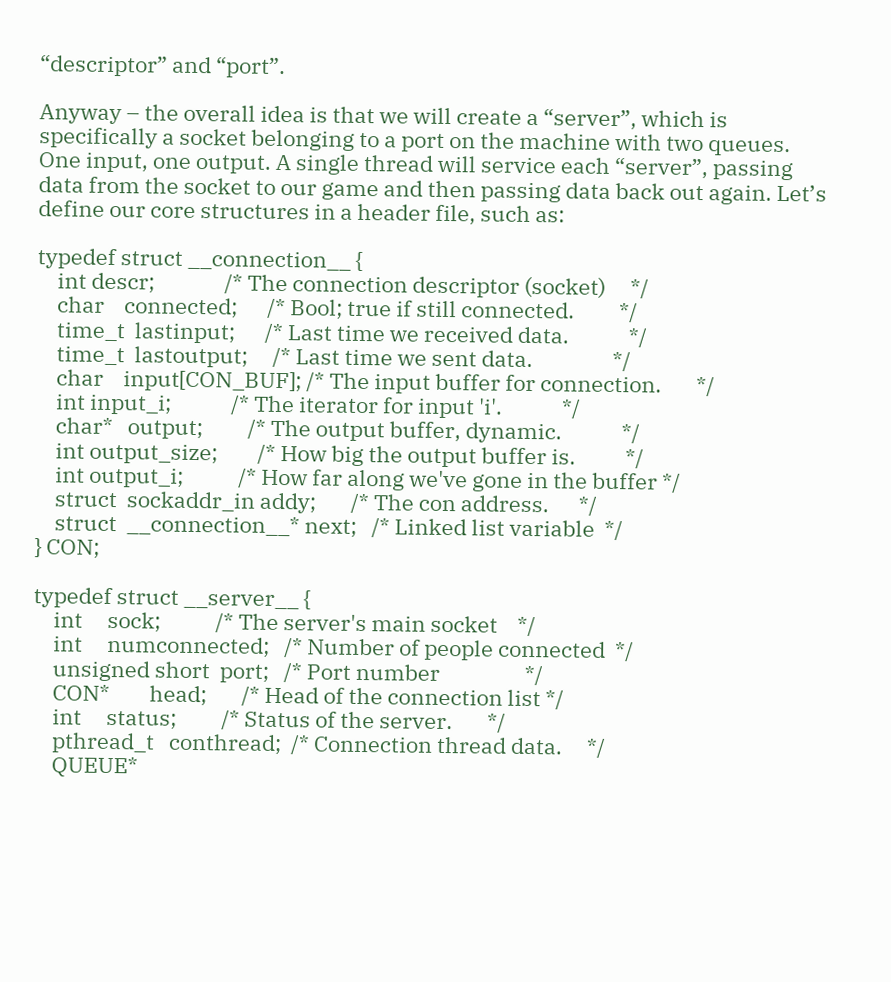“descriptor” and “port”.

Anyway – the overall idea is that we will create a “server”, which is specifically a socket belonging to a port on the machine with two queues. One input, one output. A single thread will service each “server”, passing data from the socket to our game and then passing data back out again. Let’s define our core structures in a header file, such as:

typedef struct __connection__ {
    int descr;              /* The connection descriptor (socket)     */
    char    connected;      /* Bool; true if still connected.         */
    time_t  lastinput;      /* Last time we received data.            */
    time_t  lastoutput;     /* Last time we sent data.                */
    char    input[CON_BUF]; /* The input buffer for connection.       */
    int input_i;            /* The iterator for input 'i'.            */
    char*   output;         /* The output buffer, dynamic.            */
    int output_size;        /* How big the output buffer is.          */
    int output_i;           /* How far along we've gone in the buffer */
    struct  sockaddr_in addy;       /* The con address.      */
    struct  __connection__* next;   /* Linked list variable  */
} CON;

typedef struct __server__ {
    int     sock;           /* The server's main socket    */
    int     numconnected;   /* Number of people connected  */
    unsigned short  port;   /* Port number                 */
    CON*        head;       /* Head of the connection list */
    int     status;         /* Status of the server.       */
    pthread_t   conthread;  /* Connection thread data.     */
    QUEUE*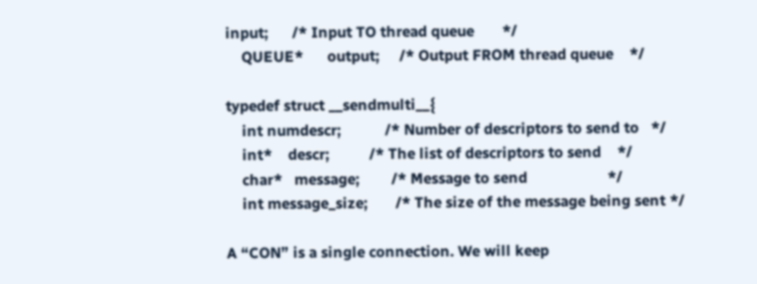input;      /* Input TO thread queue       */
    QUEUE*      output;     /* Output FROM thread queue    */

typedef struct __sendmulti__{
    int numdescr;           /* Number of descriptors to send to   */
    int*    descr;          /* The list of descriptors to send    */
    char*   message;        /* Message to send                    */
    int message_size;       /* The size of the message being sent */

A “CON” is a single connection. We will keep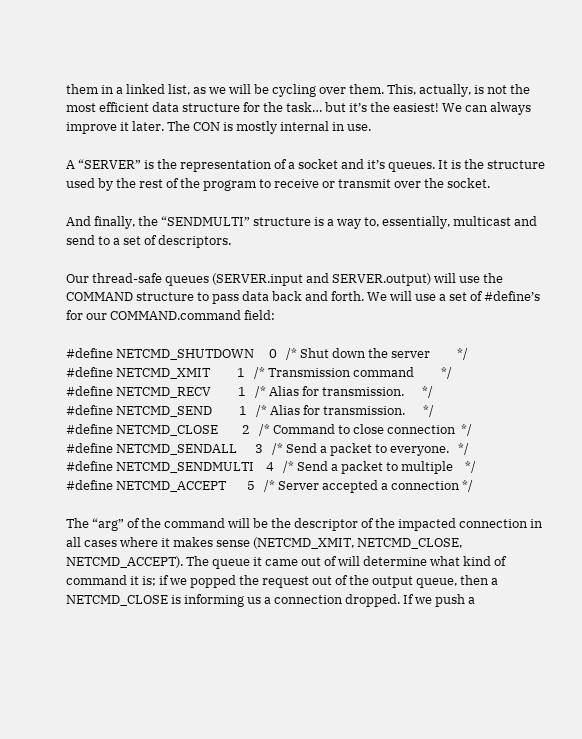them in a linked list, as we will be cycling over them. This, actually, is not the most efficient data structure for the task… but it’s the easiest! We can always improve it later. The CON is mostly internal in use.

A “SERVER” is the representation of a socket and it’s queues. It is the structure used by the rest of the program to receive or transmit over the socket.

And finally, the “SENDMULTI” structure is a way to, essentially, multicast and send to a set of descriptors.

Our thread-safe queues (SERVER.input and SERVER.output) will use the COMMAND structure to pass data back and forth. We will use a set of #define’s for our COMMAND.command field:

#define NETCMD_SHUTDOWN     0   /* Shut down the server         */
#define NETCMD_XMIT         1   /* Transmission command         */
#define NETCMD_RECV         1   /* Alias for transmission.      */
#define NETCMD_SEND         1   /* Alias for transmission.      */
#define NETCMD_CLOSE        2   /* Command to close connection  */
#define NETCMD_SENDALL      3   /* Send a packet to everyone.   */
#define NETCMD_SENDMULTI    4   /* Send a packet to multiple    */
#define NETCMD_ACCEPT       5   /* Server accepted a connection */

The “arg” of the command will be the descriptor of the impacted connection in all cases where it makes sense (NETCMD_XMIT, NETCMD_CLOSE, NETCMD_ACCEPT). The queue it came out of will determine what kind of command it is; if we popped the request out of the output queue, then a NETCMD_CLOSE is informing us a connection dropped. If we push a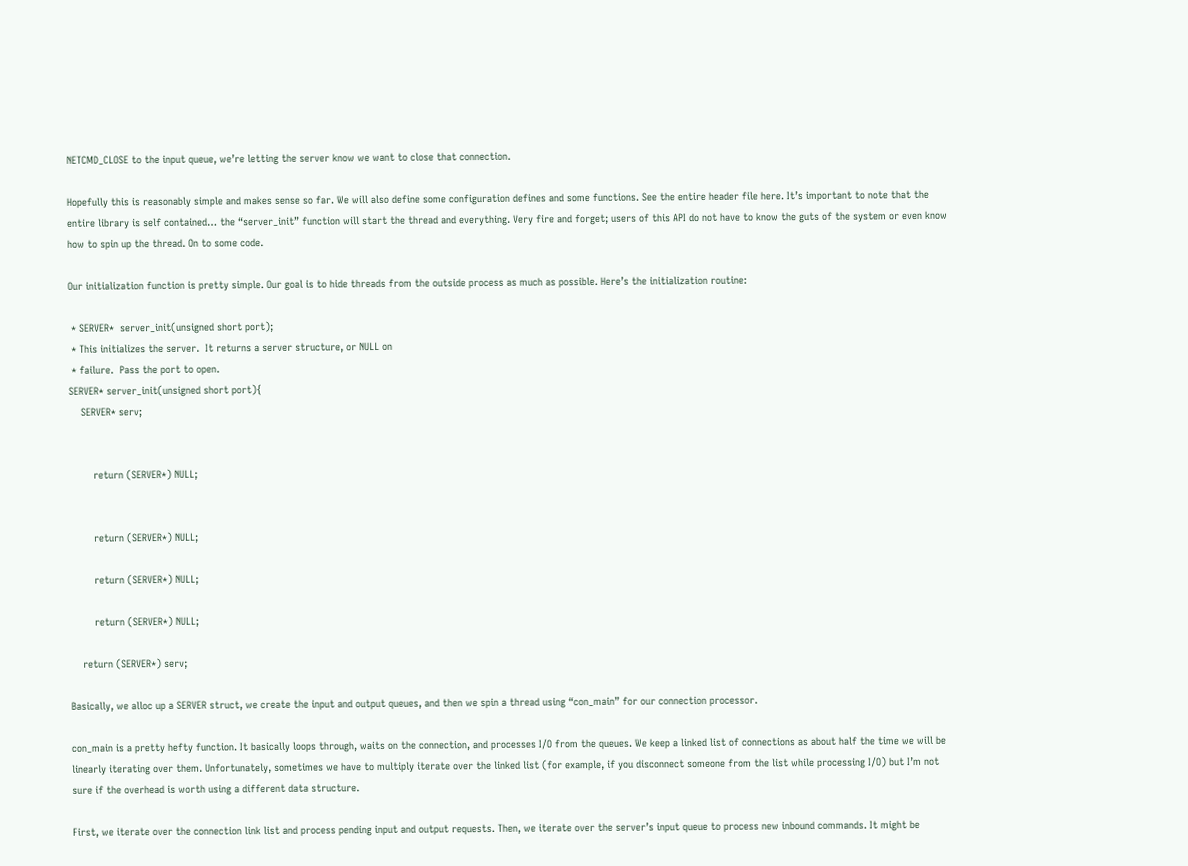NETCMD_CLOSE to the input queue, we’re letting the server know we want to close that connection.

Hopefully this is reasonably simple and makes sense so far. We will also define some configuration defines and some functions. See the entire header file here. It’s important to note that the entire library is self contained… the “server_init” function will start the thread and everything. Very fire and forget; users of this API do not have to know the guts of the system or even know how to spin up the thread. On to some code.

Our initialization function is pretty simple. Our goal is to hide threads from the outside process as much as possible. Here’s the initialization routine:

 * SERVER*  server_init(unsigned short port);
 * This initializes the server.  It returns a server structure, or NULL on
 * failure.  Pass the port to open.
SERVER* server_init(unsigned short port){
    SERVER* serv;


        return (SERVER*) NULL;


        return (SERVER*) NULL;

        return (SERVER*) NULL;

        return (SERVER*) NULL;

    return (SERVER*) serv;

Basically, we alloc up a SERVER struct, we create the input and output queues, and then we spin a thread using “con_main” for our connection processor.

con_main is a pretty hefty function. It basically loops through, waits on the connection, and processes I/O from the queues. We keep a linked list of connections as about half the time we will be linearly iterating over them. Unfortunately, sometimes we have to multiply iterate over the linked list (for example, if you disconnect someone from the list while processing I/O) but I’m not sure if the overhead is worth using a different data structure.

First, we iterate over the connection link list and process pending input and output requests. Then, we iterate over the server’s input queue to process new inbound commands. It might be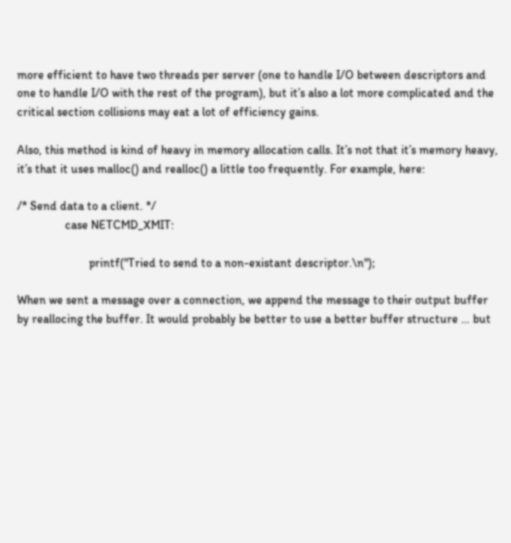more efficient to have two threads per server (one to handle I/O between descriptors and one to handle I/O with the rest of the program), but it’s also a lot more complicated and the critical section collisions may eat a lot of efficiency gains.

Also, this method is kind of heavy in memory allocation calls. It’s not that it’s memory heavy, it’s that it uses malloc() and realloc() a little too frequently. For example, here:

/* Send data to a client. */
                case NETCMD_XMIT:

                        printf("Tried to send to a non-existant descriptor.\n");

When we sent a message over a connection, we append the message to their output buffer by reallocing the buffer. It would probably be better to use a better buffer structure … but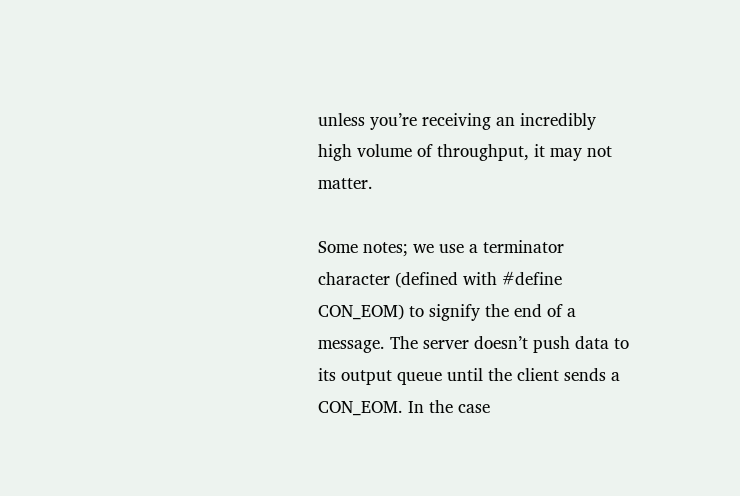unless you’re receiving an incredibly high volume of throughput, it may not matter.

Some notes; we use a terminator character (defined with #define CON_EOM) to signify the end of a message. The server doesn’t push data to its output queue until the client sends a CON_EOM. In the case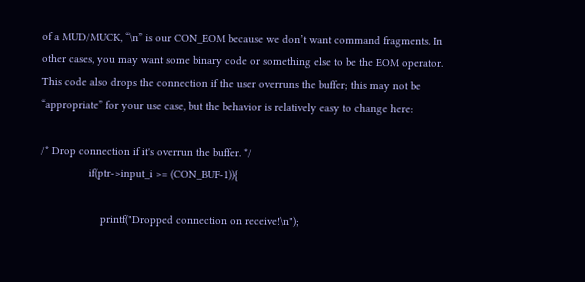of a MUD/MUCK, “\n” is our CON_EOM because we don’t want command fragments. In other cases, you may want some binary code or something else to be the EOM operator. This code also drops the connection if the user overruns the buffer; this may not be “appropriate” for your use case, but the behavior is relatively easy to change here:

/* Drop connection if it's overrun the buffer. */
                if(ptr->input_i >= (CON_BUF-1)){

                    printf("Dropped connection on receive!\n");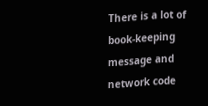There is a lot of book-keeping message and network code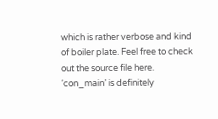which is rather verbose and kind of boiler plate. Feel free to check out the source file here. ‘con_main’ is definitely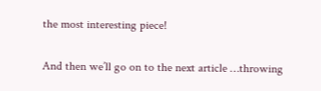the most interesting piece!

And then we’ll go on to the next article …throwing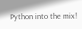Python into the mix!